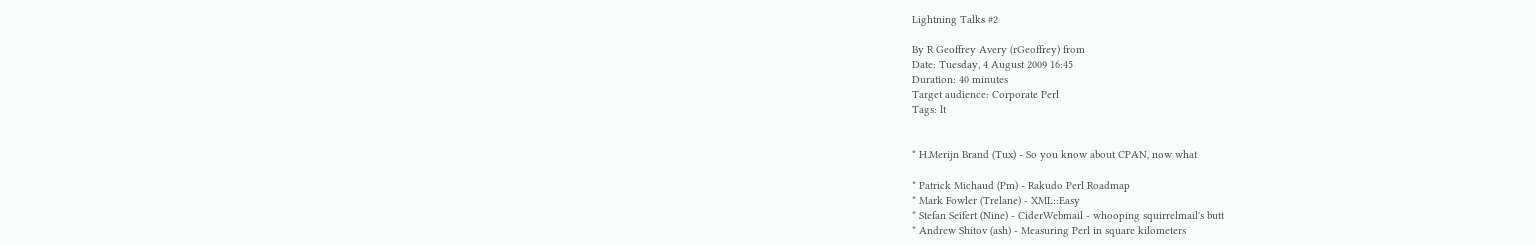Lightning Talks #2

By R Geoffrey Avery (rGeoffrey) from
Date: Tuesday, 4 August 2009 16:45
Duration: 40 minutes
Target audience: Corporate Perl
Tags: lt


* H.Merijn Brand (Tux) - So you know about CPAN, now what

* Patrick Michaud (Pm) - Rakudo Perl Roadmap
* Mark Fowler (Trelane) - XML::Easy
* Stefan Seifert (Nine) - CiderWebmail - whooping squirrelmail's butt
* Andrew Shitov (ash) - Measuring Perl in square kilometers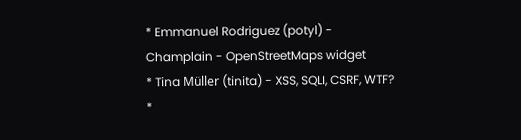* Emmanuel Rodriguez (potyl) - Champlain - OpenStreetMaps widget
* Tina Müller (tinita) - XSS, SQLI, CSRF, WTF?
*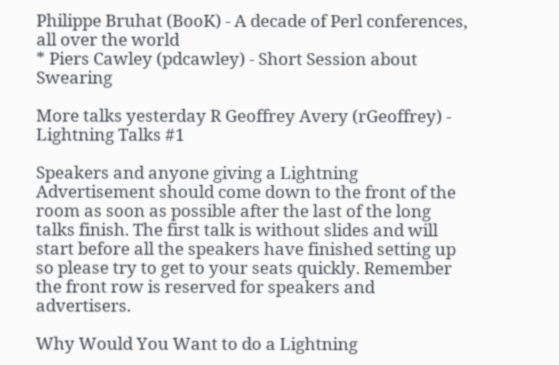Philippe Bruhat (BooK) - A decade of Perl conferences, all over the world
* Piers Cawley (pdcawley) - Short Session about Swearing

More talks yesterday R Geoffrey Avery (rGeoffrey) - Lightning Talks #1

Speakers and anyone giving a Lightning Advertisement should come down to the front of the room as soon as possible after the last of the long talks finish. The first talk is without slides and will start before all the speakers have finished setting up so please try to get to your seats quickly. Remember the front row is reserved for speakers and advertisers.

Why Would You Want to do a Lightning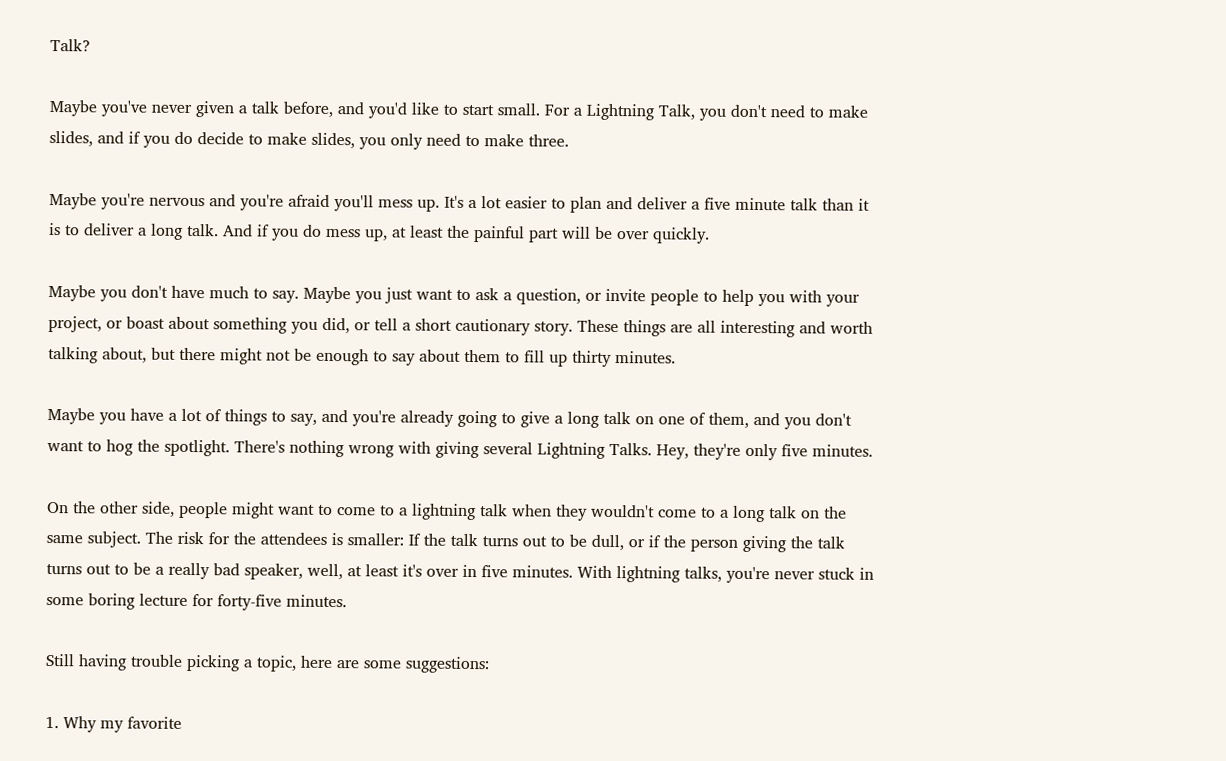Talk?

Maybe you've never given a talk before, and you'd like to start small. For a Lightning Talk, you don't need to make slides, and if you do decide to make slides, you only need to make three.

Maybe you're nervous and you're afraid you'll mess up. It's a lot easier to plan and deliver a five minute talk than it is to deliver a long talk. And if you do mess up, at least the painful part will be over quickly.

Maybe you don't have much to say. Maybe you just want to ask a question, or invite people to help you with your project, or boast about something you did, or tell a short cautionary story. These things are all interesting and worth talking about, but there might not be enough to say about them to fill up thirty minutes.

Maybe you have a lot of things to say, and you're already going to give a long talk on one of them, and you don't want to hog the spotlight. There's nothing wrong with giving several Lightning Talks. Hey, they're only five minutes.

On the other side, people might want to come to a lightning talk when they wouldn't come to a long talk on the same subject. The risk for the attendees is smaller: If the talk turns out to be dull, or if the person giving the talk turns out to be a really bad speaker, well, at least it's over in five minutes. With lightning talks, you're never stuck in some boring lecture for forty-five minutes.

Still having trouble picking a topic, here are some suggestions:

1. Why my favorite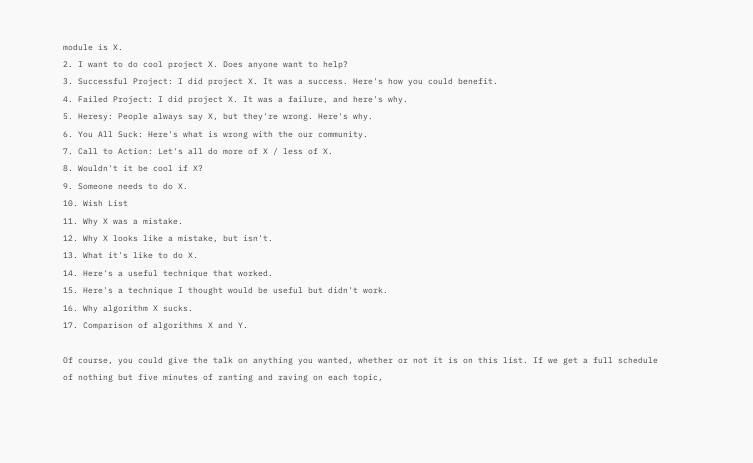module is X.
2. I want to do cool project X. Does anyone want to help?
3. Successful Project: I did project X. It was a success. Here's how you could benefit.
4. Failed Project: I did project X. It was a failure, and here's why.
5. Heresy: People always say X, but they're wrong. Here's why.
6. You All Suck: Here's what is wrong with the our community.
7. Call to Action: Let's all do more of X / less of X.
8. Wouldn't it be cool if X?
9. Someone needs to do X.
10. Wish List
11. Why X was a mistake.
12. Why X looks like a mistake, but isn't.
13. What it's like to do X.
14. Here's a useful technique that worked.
15. Here's a technique I thought would be useful but didn't work.
16. Why algorithm X sucks.
17. Comparison of algorithms X and Y.

Of course, you could give the talk on anything you wanted, whether or not it is on this list. If we get a full schedule of nothing but five minutes of ranting and raving on each topic,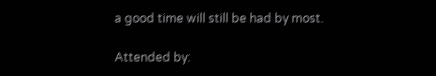a good time will still be had by most.

Attended by: